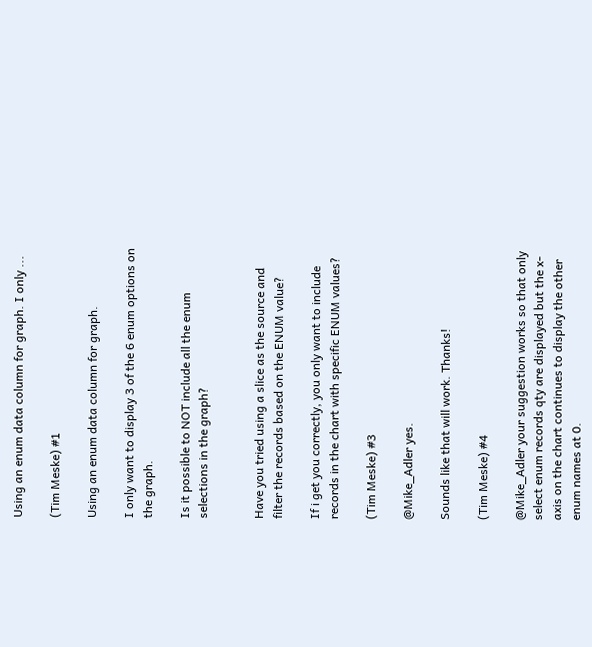Using an enum data column for graph. I only ...

(Tim Meske) #1

Using an enum data column for graph.

I only want to display 3 of the 6 enum options on the graph.

Is it possible to NOT include all the enum selections in the graph?


Have you tried using a slice as the source and filter the records based on the ENUM value?

If i get you correctly, you only want to include records in the chart with specific ENUM values?

(Tim Meske) #3

@Mike_Adler yes.

Sounds like that will work. Thanks!

(Tim Meske) #4

@Mike_Adler your suggestion works so that only select enum records qty are displayed but the x-axis on the chart continues to display the other enum names at 0.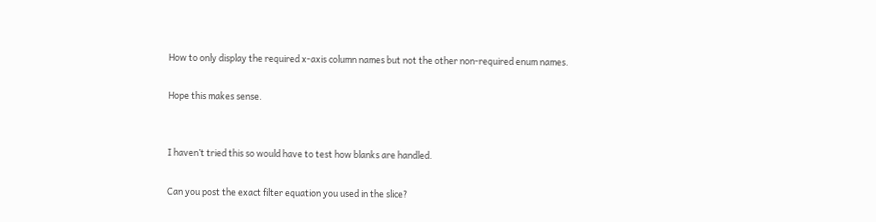How to only display the required x-axis column names but not the other non-required enum names.

Hope this makes sense.


I haven’t tried this so would have to test how blanks are handled.

Can you post the exact filter equation you used in the slice?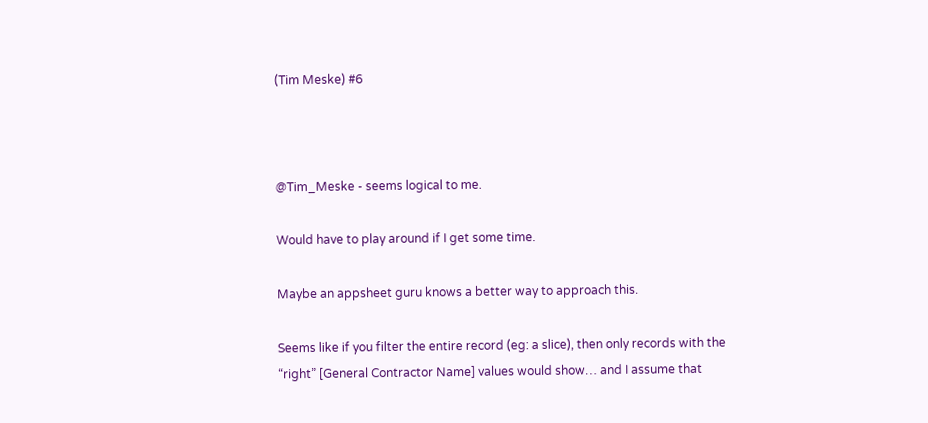(Tim Meske) #6



@Tim_Meske - seems logical to me.

Would have to play around if I get some time.

Maybe an appsheet guru knows a better way to approach this.

Seems like if you filter the entire record (eg: a slice), then only records with the “right” [General Contractor Name] values would show… and I assume that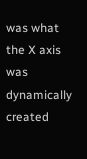was what the X axis was dynamically created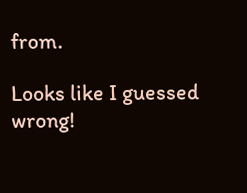from.

Looks like I guessed wrong!